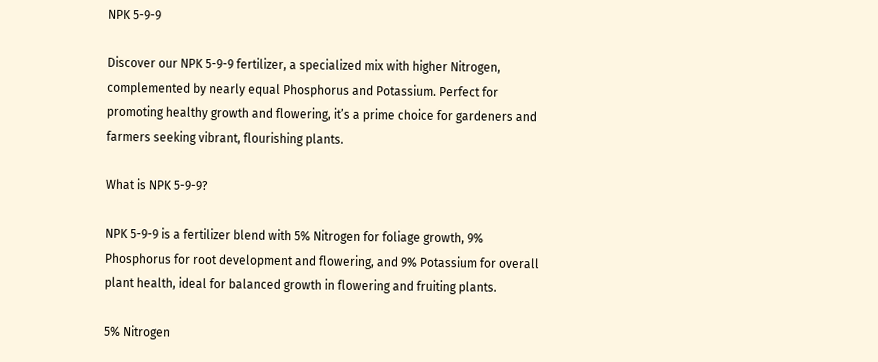NPK 5-9-9

Discover our NPK 5-9-9 fertilizer, a specialized mix with higher Nitrogen, complemented by nearly equal Phosphorus and Potassium. Perfect for promoting healthy growth and flowering, it’s a prime choice for gardeners and farmers seeking vibrant, flourishing plants.

What is NPK 5-9-9?

NPK 5-9-9 is a fertilizer blend with 5% Nitrogen for foliage growth, 9% Phosphorus for root development and flowering, and 9% Potassium for overall plant health, ideal for balanced growth in flowering and fruiting plants.

5% Nitrogen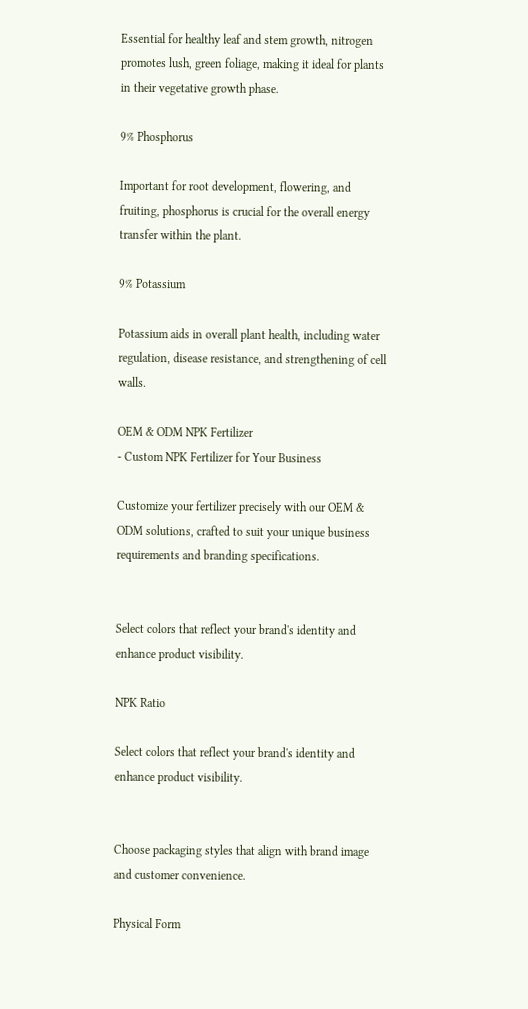Essential for healthy leaf and stem growth, nitrogen promotes lush, green foliage, making it ideal for plants in their vegetative growth phase.

9% Phosphorus

Important for root development, flowering, and fruiting, phosphorus is crucial for the overall energy transfer within the plant.

9% Potassium

Potassium aids in overall plant health, including water regulation, disease resistance, and strengthening of cell walls.

OEM & ODM NPK Fertilizer
- Custom NPK Fertilizer for Your Business

Customize your fertilizer precisely with our OEM & ODM solutions, crafted to suit your unique business requirements and branding specifications.


Select colors that reflect your brand's identity and enhance product visibility.

NPK Ratio

Select colors that reflect your brand's identity and enhance product visibility.


Choose packaging styles that align with brand image and customer convenience.

Physical Form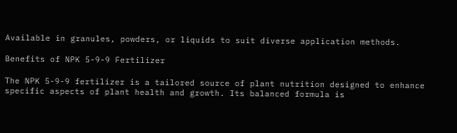Available in granules, powders, or liquids to suit diverse application methods.

Benefits of NPK 5-9-9 Fertilizer

The NPK 5-9-9 fertilizer is a tailored source of plant nutrition designed to enhance specific aspects of plant health and growth. Its balanced formula is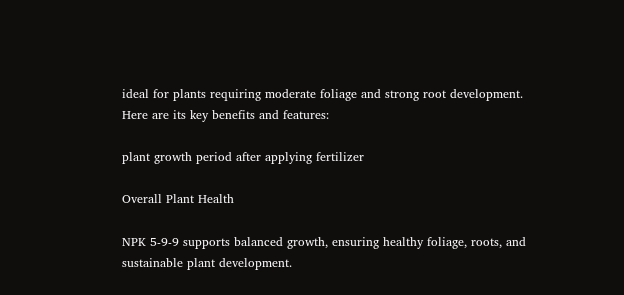ideal for plants requiring moderate foliage and strong root development. Here are its key benefits and features:

plant growth period after applying fertilizer

Overall Plant Health

NPK 5-9-9 supports balanced growth, ensuring healthy foliage, roots, and sustainable plant development.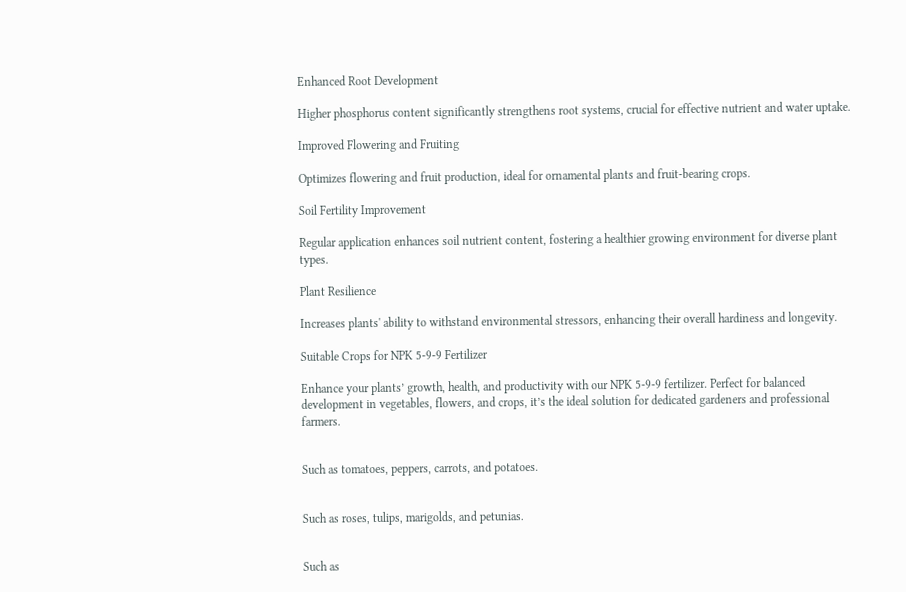Enhanced Root Development

Higher phosphorus content significantly strengthens root systems, crucial for effective nutrient and water uptake.

Improved Flowering and Fruiting

Optimizes flowering and fruit production, ideal for ornamental plants and fruit-bearing crops.

Soil Fertility Improvement

Regular application enhances soil nutrient content, fostering a healthier growing environment for diverse plant types.

Plant Resilience

Increases plants' ability to withstand environmental stressors, enhancing their overall hardiness and longevity.

Suitable Crops for NPK 5-9-9 Fertilizer

Enhance your plants’ growth, health, and productivity with our NPK 5-9-9 fertilizer. Perfect for balanced development in vegetables, flowers, and crops, it’s the ideal solution for dedicated gardeners and professional farmers.


Such as tomatoes, peppers, carrots, and potatoes.


Such as roses, tulips, marigolds, and petunias.


Such as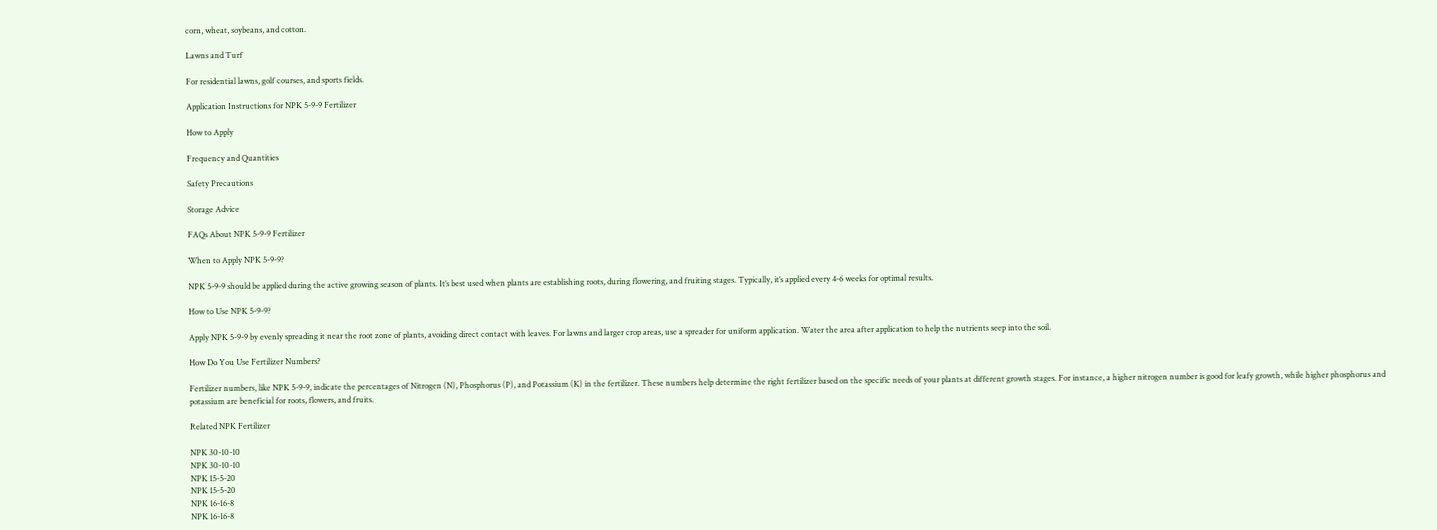corn, wheat, soybeans, and cotton.

Lawns and Turf

For residential lawns, golf courses, and sports fields.

Application Instructions for NPK 5-9-9 Fertilizer

How to Apply

Frequency and Quantities

Safety Precautions

Storage Advice

FAQs About NPK 5-9-9 Fertilizer

When to Apply NPK 5-9-9?

NPK 5-9-9 should be applied during the active growing season of plants. It’s best used when plants are establishing roots, during flowering, and fruiting stages. Typically, it’s applied every 4-6 weeks for optimal results.

How to Use NPK 5-9-9?

Apply NPK 5-9-9 by evenly spreading it near the root zone of plants, avoiding direct contact with leaves. For lawns and larger crop areas, use a spreader for uniform application. Water the area after application to help the nutrients seep into the soil.

How Do You Use Fertilizer Numbers?

Fertilizer numbers, like NPK 5-9-9, indicate the percentages of Nitrogen (N), Phosphorus (P), and Potassium (K) in the fertilizer. These numbers help determine the right fertilizer based on the specific needs of your plants at different growth stages. For instance, a higher nitrogen number is good for leafy growth, while higher phosphorus and potassium are beneficial for roots, flowers, and fruits.

Related NPK Fertilizer

NPK 30-10-10
NPK 30-10-10
NPK 15-5-20
NPK 15-5-20
NPK 16-16-8
NPK 16-16-8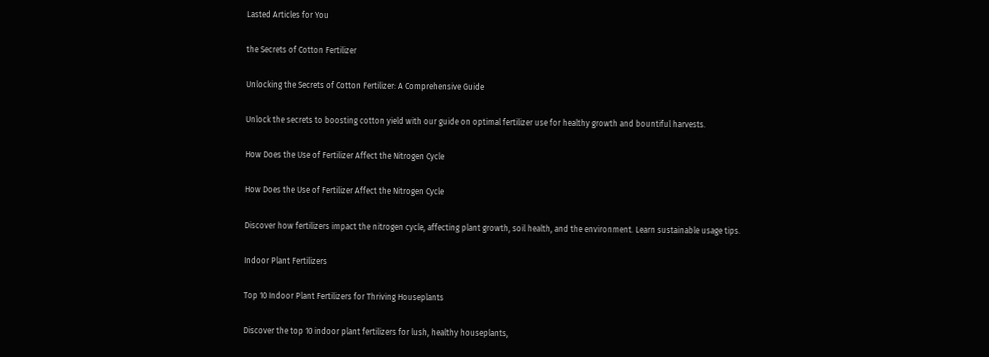Lasted Articles for You

the Secrets of Cotton Fertilizer

Unlocking the Secrets of Cotton Fertilizer: A Comprehensive Guide

Unlock the secrets to boosting cotton yield with our guide on optimal fertilizer use for healthy growth and bountiful harvests.

How Does the Use of Fertilizer Affect the Nitrogen Cycle

How Does the Use of Fertilizer Affect the Nitrogen Cycle

Discover how fertilizers impact the nitrogen cycle, affecting plant growth, soil health, and the environment. Learn sustainable usage tips.

Indoor Plant Fertilizers

Top 10 Indoor Plant Fertilizers for Thriving Houseplants

Discover the top 10 indoor plant fertilizers for lush, healthy houseplants,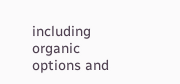including organic options and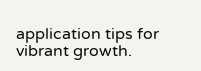application tips for vibrant growth.